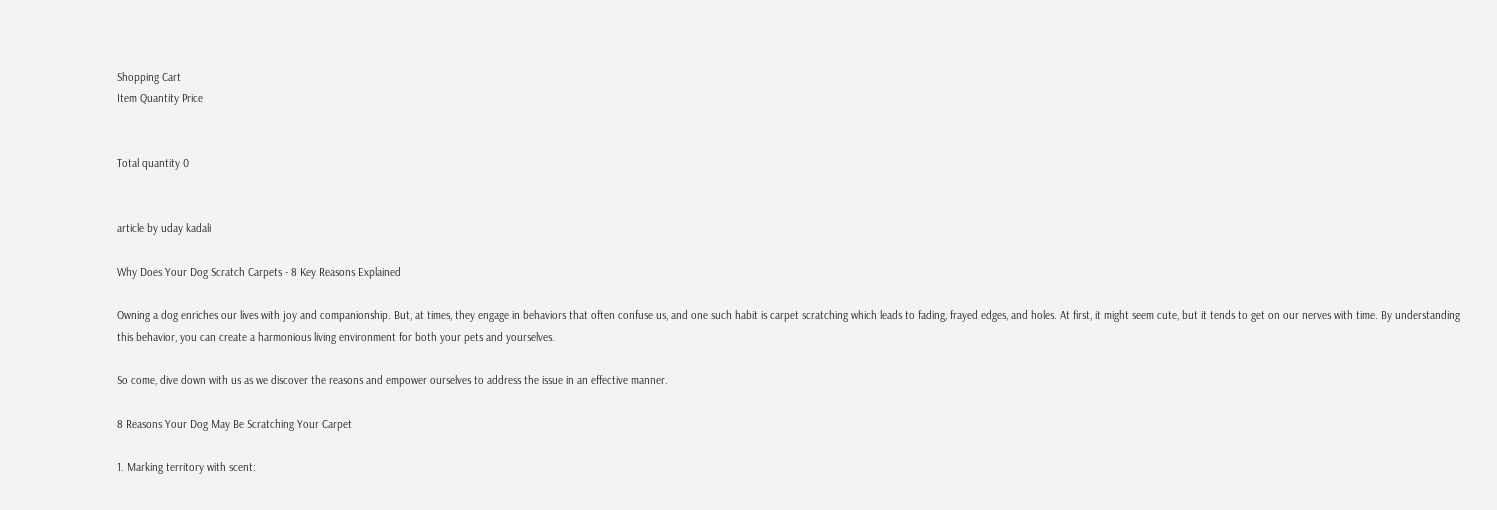Shopping Cart
Item Quantity Price


Total quantity 0


article by uday kadali

Why Does Your Dog Scratch Carpets - 8 Key Reasons Explained

Owning a dog enriches our lives with joy and companionship. But, at times, they engage in behaviors that often confuse us, and one such habit is carpet scratching which leads to fading, frayed edges, and holes. At first, it might seem cute, but it tends to get on our nerves with time. By understanding this behavior, you can create a harmonious living environment for both your pets and yourselves.

So come, dive down with us as we discover the reasons and empower ourselves to address the issue in an effective manner.

8 Reasons Your Dog May Be Scratching Your Carpet

1. Marking territory with scent: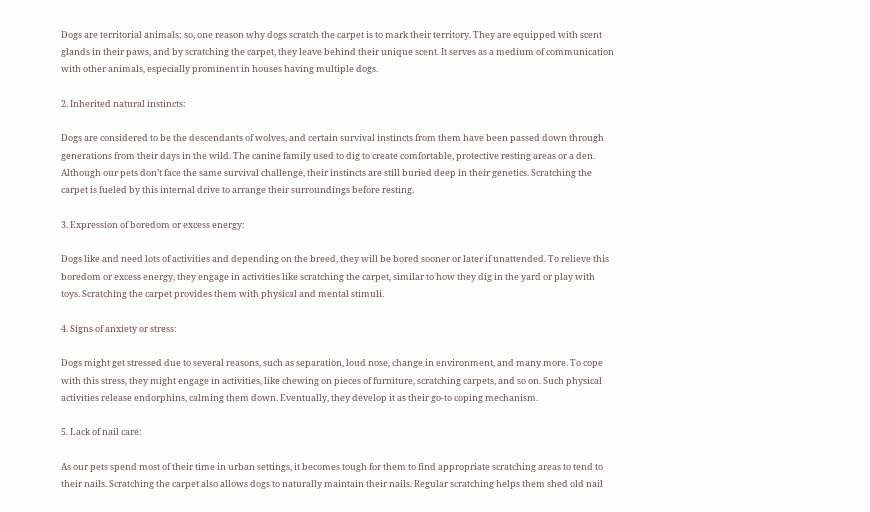Dogs are territorial animals; so, one reason why dogs scratch the carpet is to mark their territory. They are equipped with scent glands in their paws, and by scratching the carpet, they leave behind their unique scent. It serves as a medium of communication with other animals, especially prominent in houses having multiple dogs.

2. Inherited natural instincts:

Dogs are considered to be the descendants of wolves, and certain survival instincts from them have been passed down through generations from their days in the wild. The canine family used to dig to create comfortable, protective resting areas or a den. Although our pets don’t face the same survival challenge, their instincts are still buried deep in their genetics. Scratching the carpet is fueled by this internal drive to arrange their surroundings before resting.

3. Expression of boredom or excess energy:

Dogs like and need lots of activities and depending on the breed, they will be bored sooner or later if unattended. To relieve this boredom or excess energy, they engage in activities like scratching the carpet, similar to how they dig in the yard or play with toys. Scratching the carpet provides them with physical and mental stimuli.

4. Signs of anxiety or stress:

Dogs might get stressed due to several reasons, such as separation, loud nose, change in environment, and many more. To cope with this stress, they might engage in activities, like chewing on pieces of furniture, scratching carpets, and so on. Such physical activities release endorphins, calming them down. Eventually, they develop it as their go-to coping mechanism.

5. Lack of nail care:

As our pets spend most of their time in urban settings, it becomes tough for them to find appropriate scratching areas to tend to their nails. Scratching the carpet also allows dogs to naturally maintain their nails. Regular scratching helps them shed old nail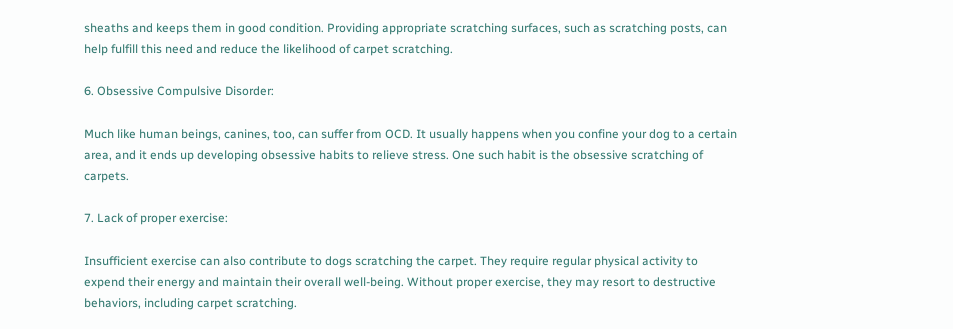sheaths and keeps them in good condition. Providing appropriate scratching surfaces, such as scratching posts, can help fulfill this need and reduce the likelihood of carpet scratching.

6. Obsessive Compulsive Disorder:

Much like human beings, canines, too, can suffer from OCD. It usually happens when you confine your dog to a certain area, and it ends up developing obsessive habits to relieve stress. One such habit is the obsessive scratching of carpets.

7. Lack of proper exercise:

Insufficient exercise can also contribute to dogs scratching the carpet. They require regular physical activity to expend their energy and maintain their overall well-being. Without proper exercise, they may resort to destructive behaviors, including carpet scratching.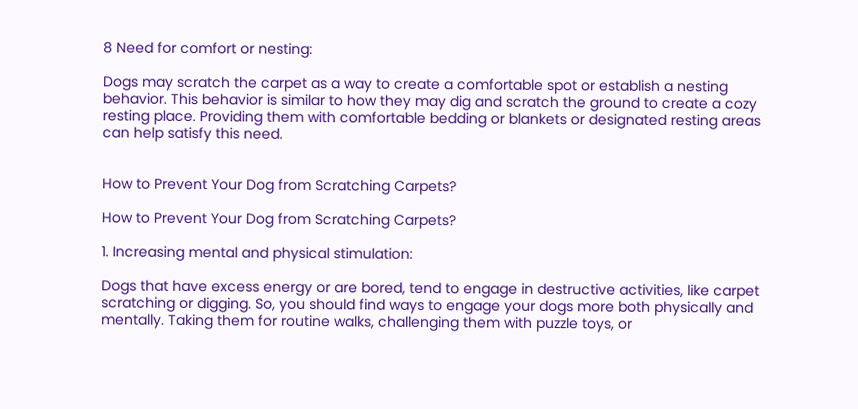8 Need for comfort or nesting:

Dogs may scratch the carpet as a way to create a comfortable spot or establish a nesting behavior. This behavior is similar to how they may dig and scratch the ground to create a cozy resting place. Providing them with comfortable bedding or blankets or designated resting areas can help satisfy this need.


How to Prevent Your Dog from Scratching Carpets?

How to Prevent Your Dog from Scratching Carpets?

1. Increasing mental and physical stimulation:

Dogs that have excess energy or are bored, tend to engage in destructive activities, like carpet scratching or digging. So, you should find ways to engage your dogs more both physically and mentally. Taking them for routine walks, challenging them with puzzle toys, or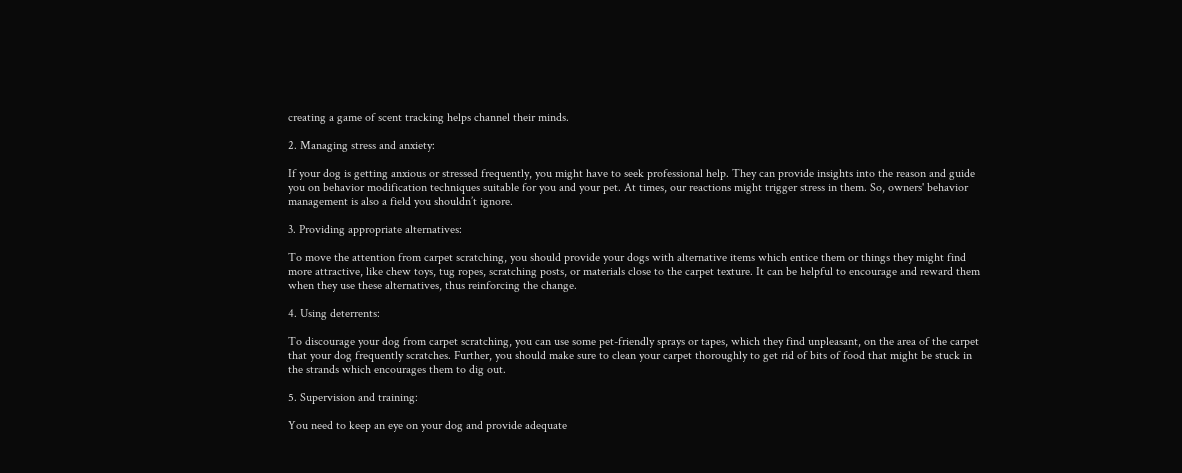creating a game of scent tracking helps channel their minds.

2. Managing stress and anxiety:

If your dog is getting anxious or stressed frequently, you might have to seek professional help. They can provide insights into the reason and guide you on behavior modification techniques suitable for you and your pet. At times, our reactions might trigger stress in them. So, owners' behavior management is also a field you shouldn’t ignore.

3. Providing appropriate alternatives:

To move the attention from carpet scratching, you should provide your dogs with alternative items which entice them or things they might find more attractive, like chew toys, tug ropes, scratching posts, or materials close to the carpet texture. It can be helpful to encourage and reward them when they use these alternatives, thus reinforcing the change.

4. Using deterrents:

To discourage your dog from carpet scratching, you can use some pet-friendly sprays or tapes, which they find unpleasant, on the area of the carpet that your dog frequently scratches. Further, you should make sure to clean your carpet thoroughly to get rid of bits of food that might be stuck in the strands which encourages them to dig out.

5. Supervision and training:

You need to keep an eye on your dog and provide adequate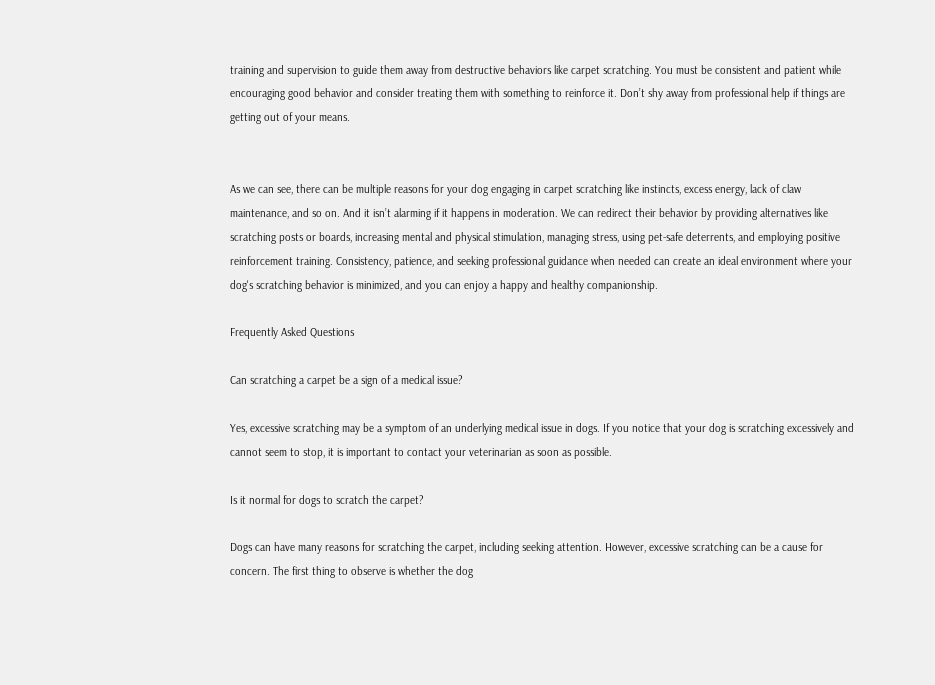training and supervision to guide them away from destructive behaviors like carpet scratching. You must be consistent and patient while encouraging good behavior and consider treating them with something to reinforce it. Don’t shy away from professional help if things are getting out of your means.


As we can see, there can be multiple reasons for your dog engaging in carpet scratching like instincts, excess energy, lack of claw maintenance, and so on. And it isn’t alarming if it happens in moderation. We can redirect their behavior by providing alternatives like scratching posts or boards, increasing mental and physical stimulation, managing stress, using pet-safe deterrents, and employing positive reinforcement training. Consistency, patience, and seeking professional guidance when needed can create an ideal environment where your dog's scratching behavior is minimized, and you can enjoy a happy and healthy companionship.

Frequently Asked Questions

Can scratching a carpet be a sign of a medical issue?

Yes, excessive scratching may be a symptom of an underlying medical issue in dogs. If you notice that your dog is scratching excessively and cannot seem to stop, it is important to contact your veterinarian as soon as possible.

Is it normal for dogs to scratch the carpet?

Dogs can have many reasons for scratching the carpet, including seeking attention. However, excessive scratching can be a cause for concern. The first thing to observe is whether the dog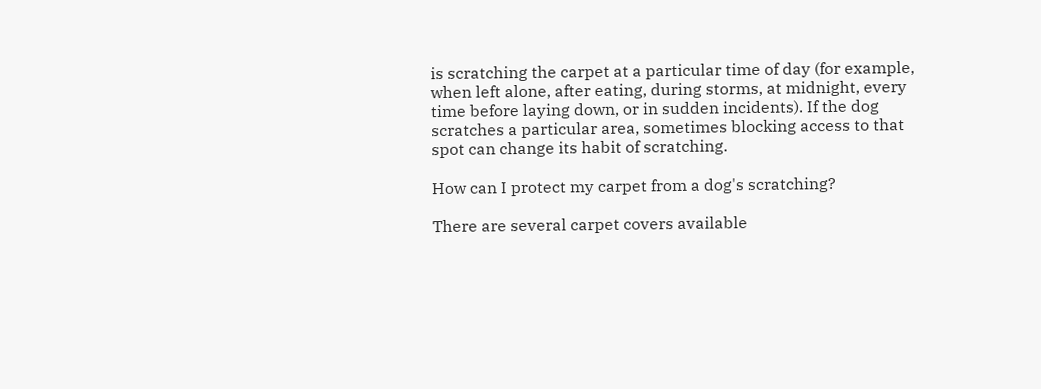is scratching the carpet at a particular time of day (for example, when left alone, after eating, during storms, at midnight, every time before laying down, or in sudden incidents). If the dog scratches a particular area, sometimes blocking access to that spot can change its habit of scratching.

How can I protect my carpet from a dog's scratching?

There are several carpet covers available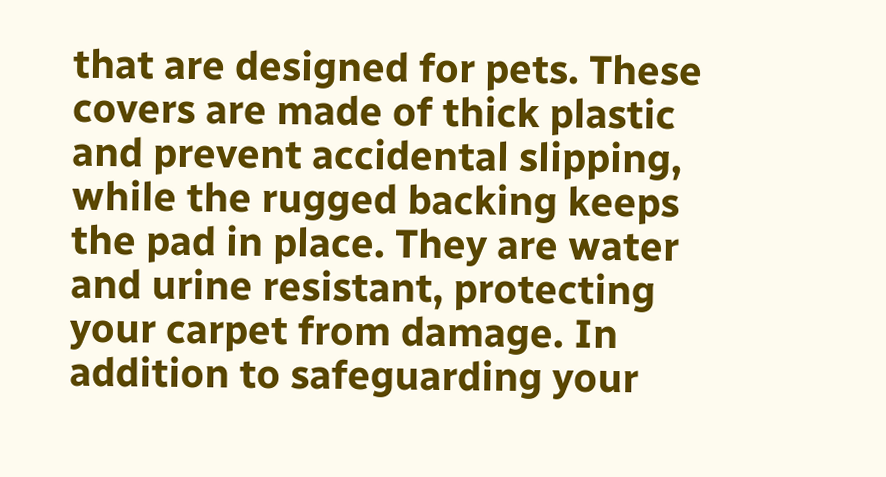that are designed for pets. These covers are made of thick plastic and prevent accidental slipping, while the rugged backing keeps the pad in place. They are water and urine resistant, protecting your carpet from damage. In addition to safeguarding your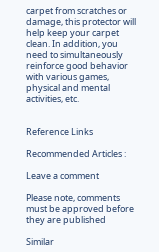carpet from scratches or damage, this protector will help keep your carpet clean. In addition, you need to simultaneously reinforce good behavior with various games, physical and mental activities, etc.


Reference Links

Recommended Articles :

Leave a comment

Please note, comments must be approved before they are published

Similar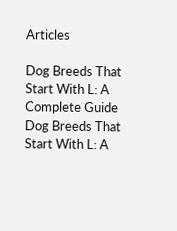Articles

Dog Breeds That Start With L: A Complete Guide
Dog Breeds That Start With L: A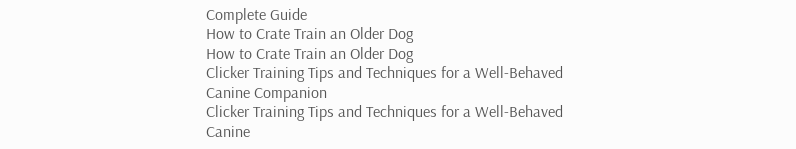Complete Guide
How to Crate Train an Older Dog
How to Crate Train an Older Dog
Clicker Training Tips and Techniques for a Well-Behaved Canine Companion
Clicker Training Tips and Techniques for a Well-Behaved Canine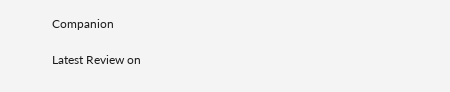Companion

Latest Review on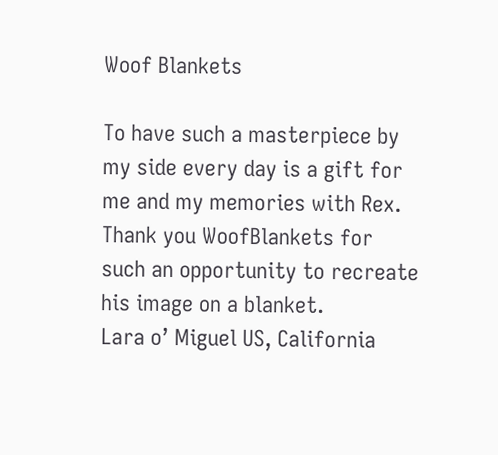Woof Blankets

To have such a masterpiece by my side every day is a gift for me and my memories with Rex. Thank you WoofBlankets for such an opportunity to recreate his image on a blanket.
Lara o’ Miguel US, California